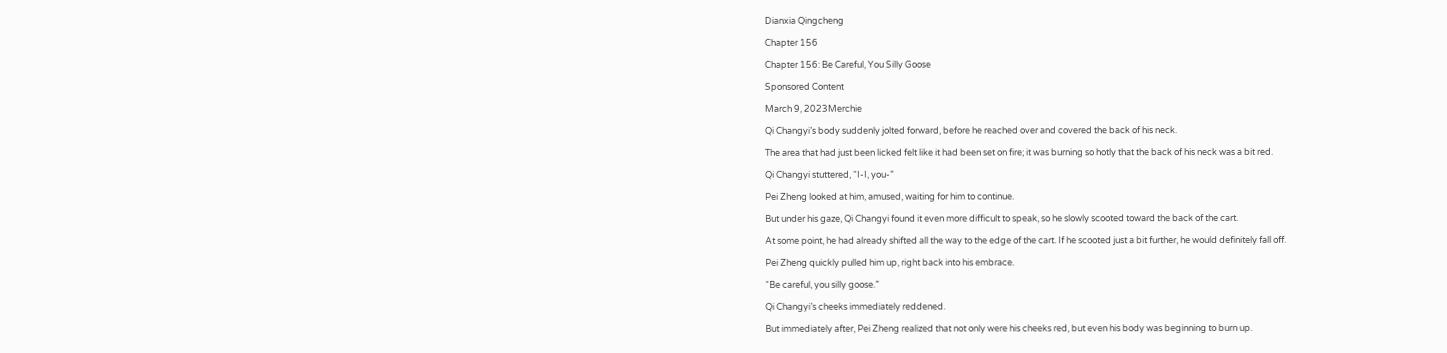Dianxia Qingcheng

Chapter 156

Chapter 156: Be Careful, You Silly Goose

Sponsored Content

March 9, 2023Merchie

Qi Changyi’s body suddenly jolted forward, before he reached over and covered the back of his neck.

The area that had just been licked felt like it had been set on fire; it was burning so hotly that the back of his neck was a bit red.

Qi Changyi stuttered, “I-I, you-”

Pei Zheng looked at him, amused, waiting for him to continue.

But under his gaze, Qi Changyi found it even more difficult to speak, so he slowly scooted toward the back of the cart.

At some point, he had already shifted all the way to the edge of the cart. If he scooted just a bit further, he would definitely fall off.

Pei Zheng quickly pulled him up, right back into his embrace.

“Be careful, you silly goose.”

Qi Changyi’s cheeks immediately reddened.

But immediately after, Pei Zheng realized that not only were his cheeks red, but even his body was beginning to burn up.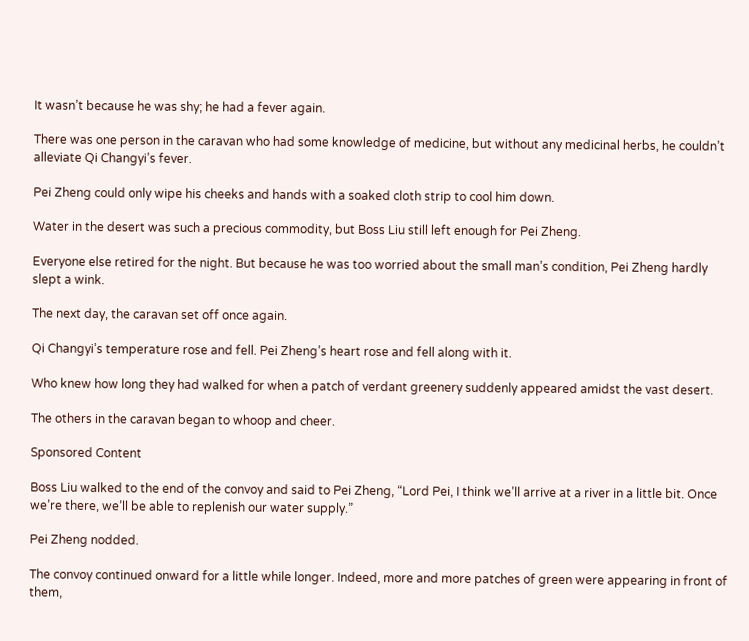It wasn’t because he was shy; he had a fever again.

There was one person in the caravan who had some knowledge of medicine, but without any medicinal herbs, he couldn’t alleviate Qi Changyi’s fever.

Pei Zheng could only wipe his cheeks and hands with a soaked cloth strip to cool him down.

Water in the desert was such a precious commodity, but Boss Liu still left enough for Pei Zheng.

Everyone else retired for the night. But because he was too worried about the small man’s condition, Pei Zheng hardly slept a wink.

The next day, the caravan set off once again.

Qi Changyi’s temperature rose and fell. Pei Zheng’s heart rose and fell along with it.

Who knew how long they had walked for when a patch of verdant greenery suddenly appeared amidst the vast desert.

The others in the caravan began to whoop and cheer.

Sponsored Content

Boss Liu walked to the end of the convoy and said to Pei Zheng, “Lord Pei, I think we’ll arrive at a river in a little bit. Once we’re there, we’ll be able to replenish our water supply.”

Pei Zheng nodded.

The convoy continued onward for a little while longer. Indeed, more and more patches of green were appearing in front of them,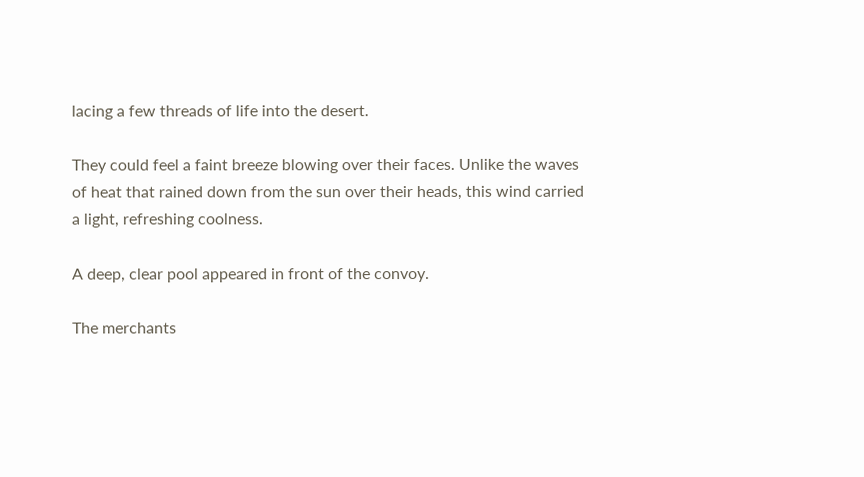lacing a few threads of life into the desert.

They could feel a faint breeze blowing over their faces. Unlike the waves of heat that rained down from the sun over their heads, this wind carried a light, refreshing coolness.

A deep, clear pool appeared in front of the convoy.

The merchants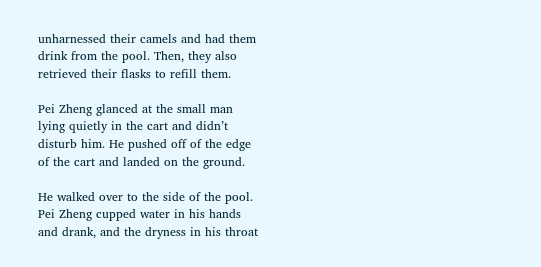unharnessed their camels and had them drink from the pool. Then, they also retrieved their flasks to refill them.

Pei Zheng glanced at the small man lying quietly in the cart and didn’t disturb him. He pushed off of the edge of the cart and landed on the ground.

He walked over to the side of the pool. Pei Zheng cupped water in his hands and drank, and the dryness in his throat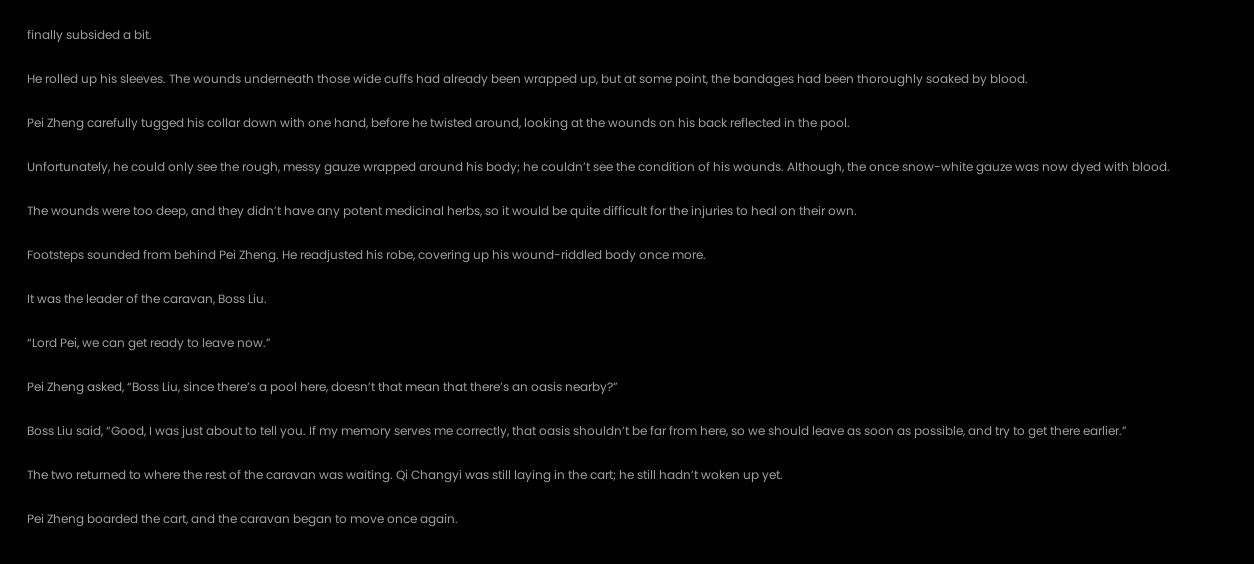finally subsided a bit.

He rolled up his sleeves. The wounds underneath those wide cuffs had already been wrapped up, but at some point, the bandages had been thoroughly soaked by blood.

Pei Zheng carefully tugged his collar down with one hand, before he twisted around, looking at the wounds on his back reflected in the pool.

Unfortunately, he could only see the rough, messy gauze wrapped around his body; he couldn’t see the condition of his wounds. Although, the once snow-white gauze was now dyed with blood.

The wounds were too deep, and they didn’t have any potent medicinal herbs, so it would be quite difficult for the injuries to heal on their own.

Footsteps sounded from behind Pei Zheng. He readjusted his robe, covering up his wound-riddled body once more.

It was the leader of the caravan, Boss Liu.

“Lord Pei, we can get ready to leave now.”

Pei Zheng asked, “Boss Liu, since there’s a pool here, doesn’t that mean that there’s an oasis nearby?”

Boss Liu said, “Good, I was just about to tell you. If my memory serves me correctly, that oasis shouldn’t be far from here, so we should leave as soon as possible, and try to get there earlier.”

The two returned to where the rest of the caravan was waiting. Qi Changyi was still laying in the cart; he still hadn’t woken up yet.

Pei Zheng boarded the cart, and the caravan began to move once again.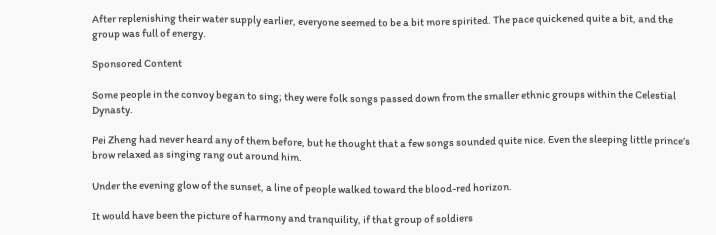After replenishing their water supply earlier, everyone seemed to be a bit more spirited. The pace quickened quite a bit, and the group was full of energy.

Sponsored Content

Some people in the convoy began to sing; they were folk songs passed down from the smaller ethnic groups within the Celestial Dynasty.

Pei Zheng had never heard any of them before, but he thought that a few songs sounded quite nice. Even the sleeping little prince’s brow relaxed as singing rang out around him.

Under the evening glow of the sunset, a line of people walked toward the blood-red horizon.

It would have been the picture of harmony and tranquility, if that group of soldiers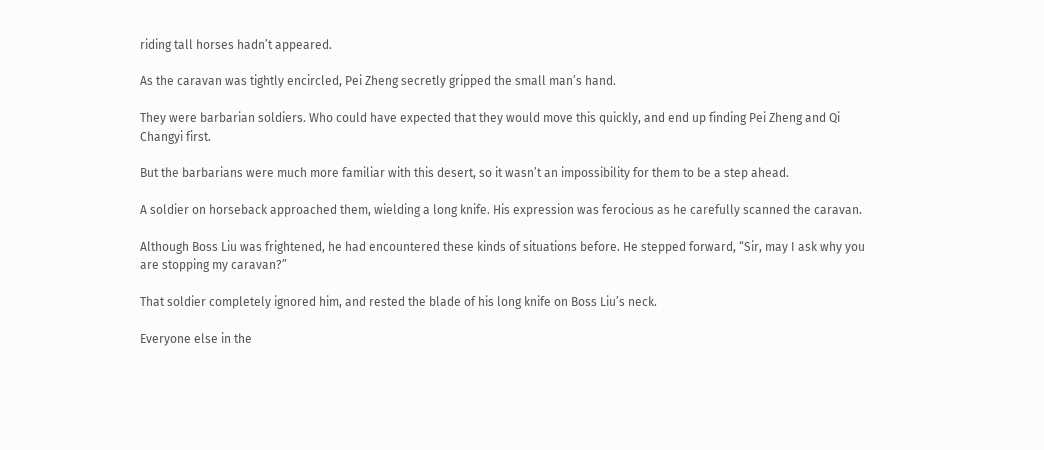riding tall horses hadn’t appeared.

As the caravan was tightly encircled, Pei Zheng secretly gripped the small man’s hand.

They were barbarian soldiers. Who could have expected that they would move this quickly, and end up finding Pei Zheng and Qi Changyi first.

But the barbarians were much more familiar with this desert, so it wasn’t an impossibility for them to be a step ahead.

A soldier on horseback approached them, wielding a long knife. His expression was ferocious as he carefully scanned the caravan.

Although Boss Liu was frightened, he had encountered these kinds of situations before. He stepped forward, “Sir, may I ask why you are stopping my caravan?”

That soldier completely ignored him, and rested the blade of his long knife on Boss Liu’s neck.

Everyone else in the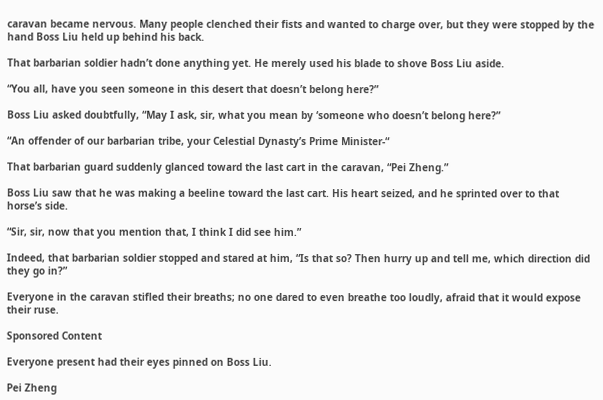caravan became nervous. Many people clenched their fists and wanted to charge over, but they were stopped by the hand Boss Liu held up behind his back.

That barbarian soldier hadn’t done anything yet. He merely used his blade to shove Boss Liu aside.

“You all, have you seen someone in this desert that doesn’t belong here?”

Boss Liu asked doubtfully, “May I ask, sir, what you mean by ‘someone who doesn’t belong here?”

“An offender of our barbarian tribe, your Celestial Dynasty’s Prime Minister-“

That barbarian guard suddenly glanced toward the last cart in the caravan, “Pei Zheng.”

Boss Liu saw that he was making a beeline toward the last cart. His heart seized, and he sprinted over to that horse’s side.

“Sir, sir, now that you mention that, I think I did see him.”

Indeed, that barbarian soldier stopped and stared at him, “Is that so? Then hurry up and tell me, which direction did they go in?”

Everyone in the caravan stifled their breaths; no one dared to even breathe too loudly, afraid that it would expose their ruse.

Sponsored Content

Everyone present had their eyes pinned on Boss Liu.

Pei Zheng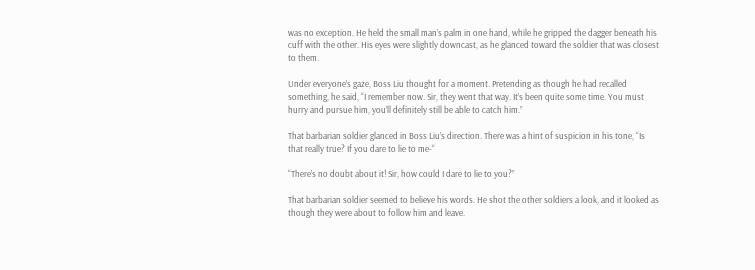was no exception. He held the small man’s palm in one hand, while he gripped the dagger beneath his cuff with the other. His eyes were slightly downcast, as he glanced toward the soldier that was closest to them.

Under everyone’s gaze, Boss Liu thought for a moment. Pretending as though he had recalled something, he said, “I remember now. Sir, they went that way. It’s been quite some time. You must hurry and pursue him, you’ll definitely still be able to catch him.”

That barbarian soldier glanced in Boss Liu’s direction. There was a hint of suspicion in his tone, “Is that really true? If you dare to lie to me-“

“There’s no doubt about it! Sir, how could I dare to lie to you?”

That barbarian soldier seemed to believe his words. He shot the other soldiers a look, and it looked as though they were about to follow him and leave.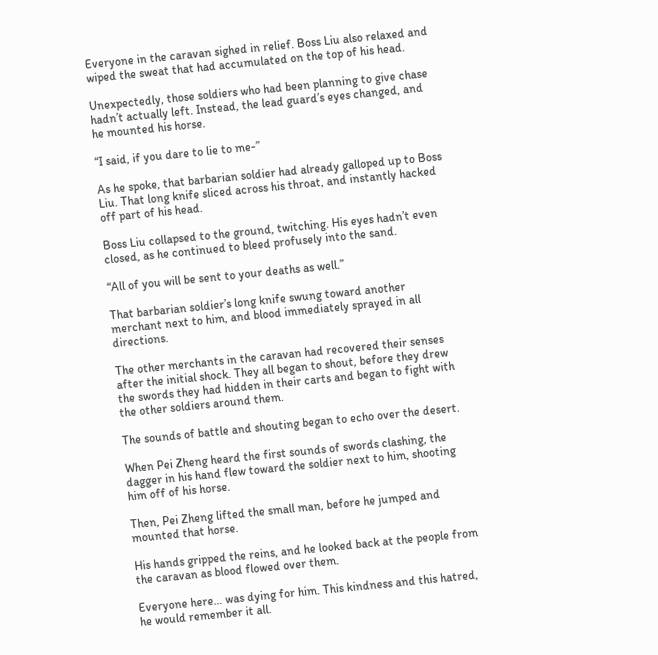Everyone in the caravan sighed in relief. Boss Liu also relaxed and wiped the sweat that had accumulated on the top of his head.

Unexpectedly, those soldiers who had been planning to give chase hadn’t actually left. Instead, the lead guard’s eyes changed, and he mounted his horse.

“I said, if you dare to lie to me-”

As he spoke, that barbarian soldier had already galloped up to Boss Liu. That long knife sliced across his throat, and instantly hacked off part of his head.

Boss Liu collapsed to the ground, twitching. His eyes hadn’t even closed, as he continued to bleed profusely into the sand.

“All of you will be sent to your deaths as well.”

That barbarian soldier’s long knife swung toward another merchant next to him, and blood immediately sprayed in all directions.

The other merchants in the caravan had recovered their senses after the initial shock. They all began to shout, before they drew the swords they had hidden in their carts and began to fight with the other soldiers around them.

The sounds of battle and shouting began to echo over the desert.

When Pei Zheng heard the first sounds of swords clashing, the dagger in his hand flew toward the soldier next to him, shooting him off of his horse.

Then, Pei Zheng lifted the small man, before he jumped and mounted that horse.

His hands gripped the reins, and he looked back at the people from the caravan as blood flowed over them.

Everyone here… was dying for him. This kindness and this hatred, he would remember it all.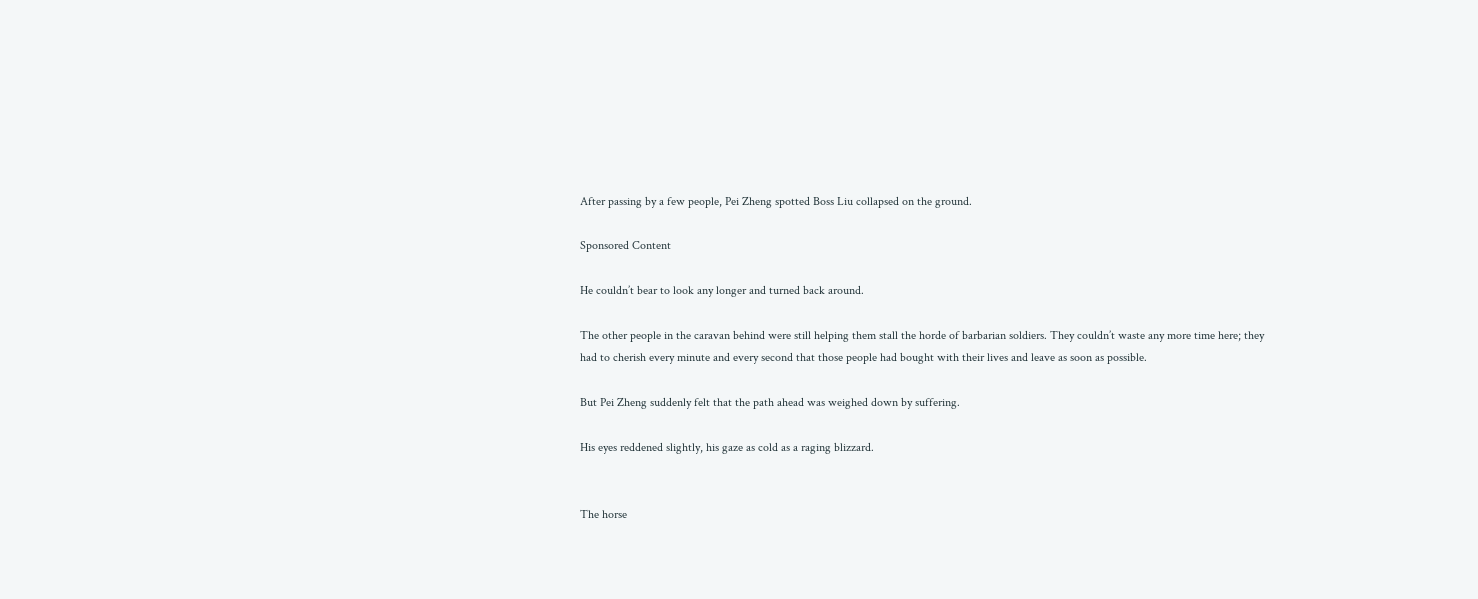After passing by a few people, Pei Zheng spotted Boss Liu collapsed on the ground.

Sponsored Content

He couldn’t bear to look any longer and turned back around.

The other people in the caravan behind were still helping them stall the horde of barbarian soldiers. They couldn’t waste any more time here; they had to cherish every minute and every second that those people had bought with their lives and leave as soon as possible.

But Pei Zheng suddenly felt that the path ahead was weighed down by suffering.

His eyes reddened slightly, his gaze as cold as a raging blizzard.


The horse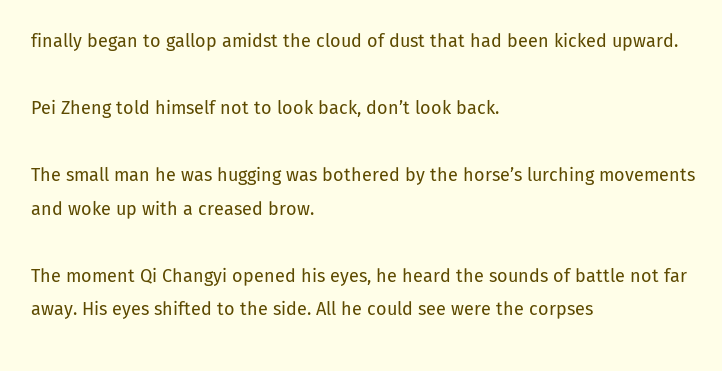finally began to gallop amidst the cloud of dust that had been kicked upward.

Pei Zheng told himself not to look back, don’t look back.

The small man he was hugging was bothered by the horse’s lurching movements and woke up with a creased brow.

The moment Qi Changyi opened his eyes, he heard the sounds of battle not far away. His eyes shifted to the side. All he could see were the corpses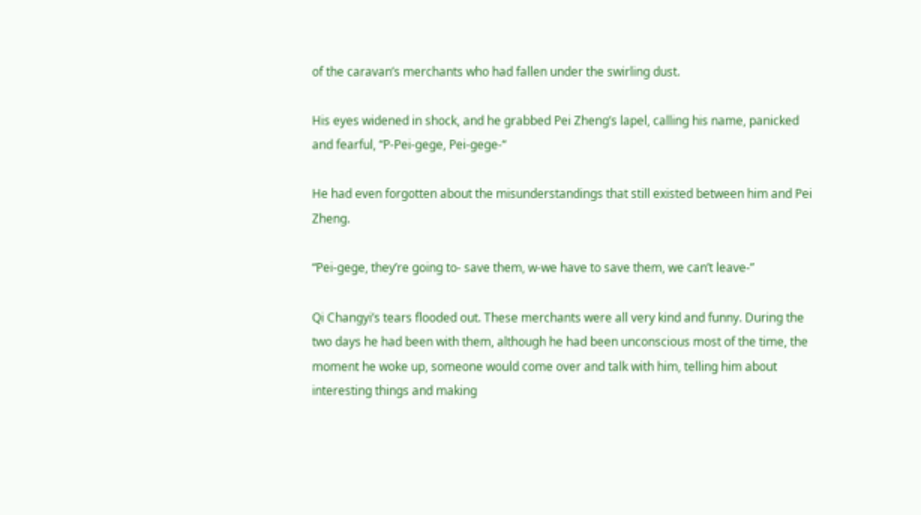of the caravan’s merchants who had fallen under the swirling dust.

His eyes widened in shock, and he grabbed Pei Zheng’s lapel, calling his name, panicked and fearful, “P-Pei-gege, Pei-gege-“

He had even forgotten about the misunderstandings that still existed between him and Pei Zheng.

“Pei-gege, they’re going to- save them, w-we have to save them, we can’t leave-”

Qi Changyi’s tears flooded out. These merchants were all very kind and funny. During the two days he had been with them, although he had been unconscious most of the time, the moment he woke up, someone would come over and talk with him, telling him about interesting things and making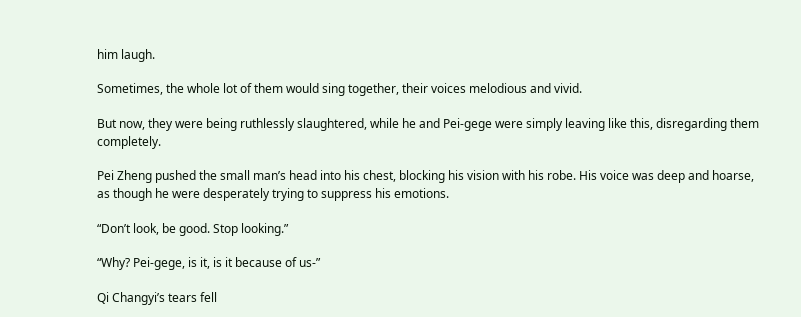him laugh.

Sometimes, the whole lot of them would sing together, their voices melodious and vivid.

But now, they were being ruthlessly slaughtered, while he and Pei-gege were simply leaving like this, disregarding them completely.

Pei Zheng pushed the small man’s head into his chest, blocking his vision with his robe. His voice was deep and hoarse, as though he were desperately trying to suppress his emotions.

“Don’t look, be good. Stop looking.”

“Why? Pei-gege, is it, is it because of us-”

Qi Changyi’s tears fell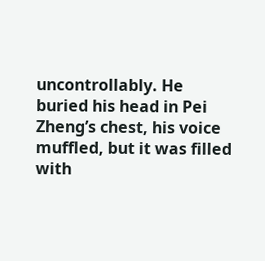uncontrollably. He buried his head in Pei Zheng’s chest, his voice muffled, but it was filled with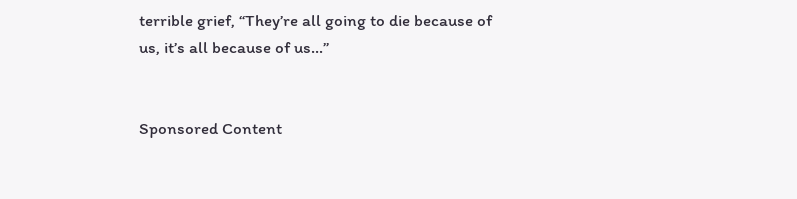terrible grief, “They’re all going to die because of us, it’s all because of us…”


Sponsored Content